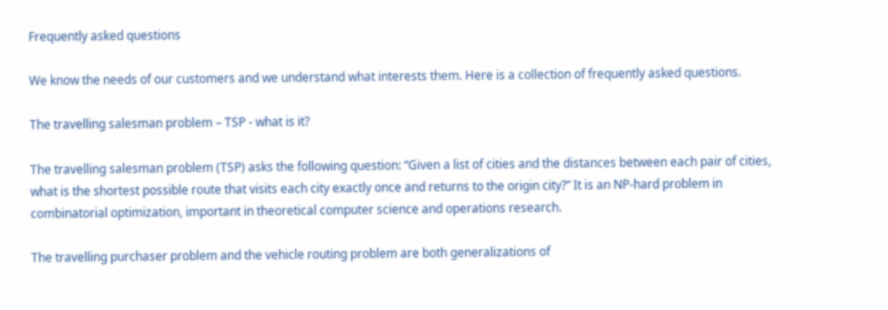Frequently asked questions

We know the needs of our customers and we understand what interests them. Here is a collection of frequently asked questions.

The travelling salesman problem – TSP - what is it?

The travelling salesman problem (TSP) asks the following question: “Given a list of cities and the distances between each pair of cities, what is the shortest possible route that visits each city exactly once and returns to the origin city?” It is an NP-hard problem in combinatorial optimization, important in theoretical computer science and operations research.

The travelling purchaser problem and the vehicle routing problem are both generalizations of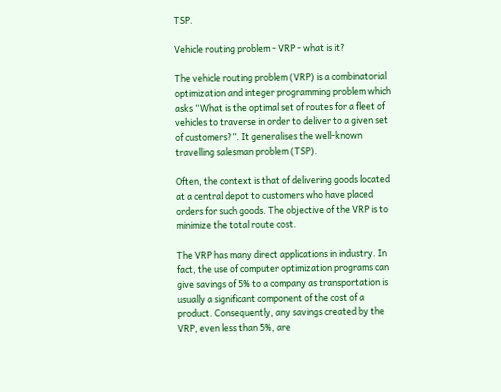TSP.

Vehicle routing problem - VRP - what is it?

The vehicle routing problem (VRP) is a combinatorial optimization and integer programming problem which asks “What is the optimal set of routes for a fleet of vehicles to traverse in order to deliver to a given set of customers?”. It generalises the well-known travelling salesman problem (TSP).

Often, the context is that of delivering goods located at a central depot to customers who have placed orders for such goods. The objective of the VRP is to minimize the total route cost.

The VRP has many direct applications in industry. In fact, the use of computer optimization programs can give savings of 5% to a company as transportation is usually a significant component of the cost of a product. Consequently, any savings created by the VRP, even less than 5%, are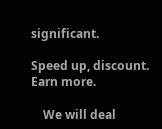significant.

Speed up, discount. Earn more.

    We will deal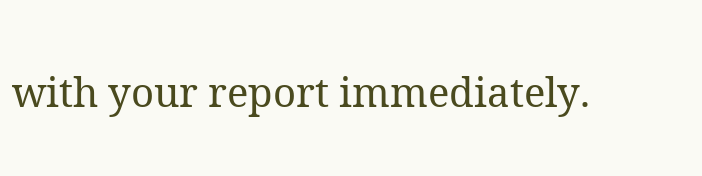with your report immediately.